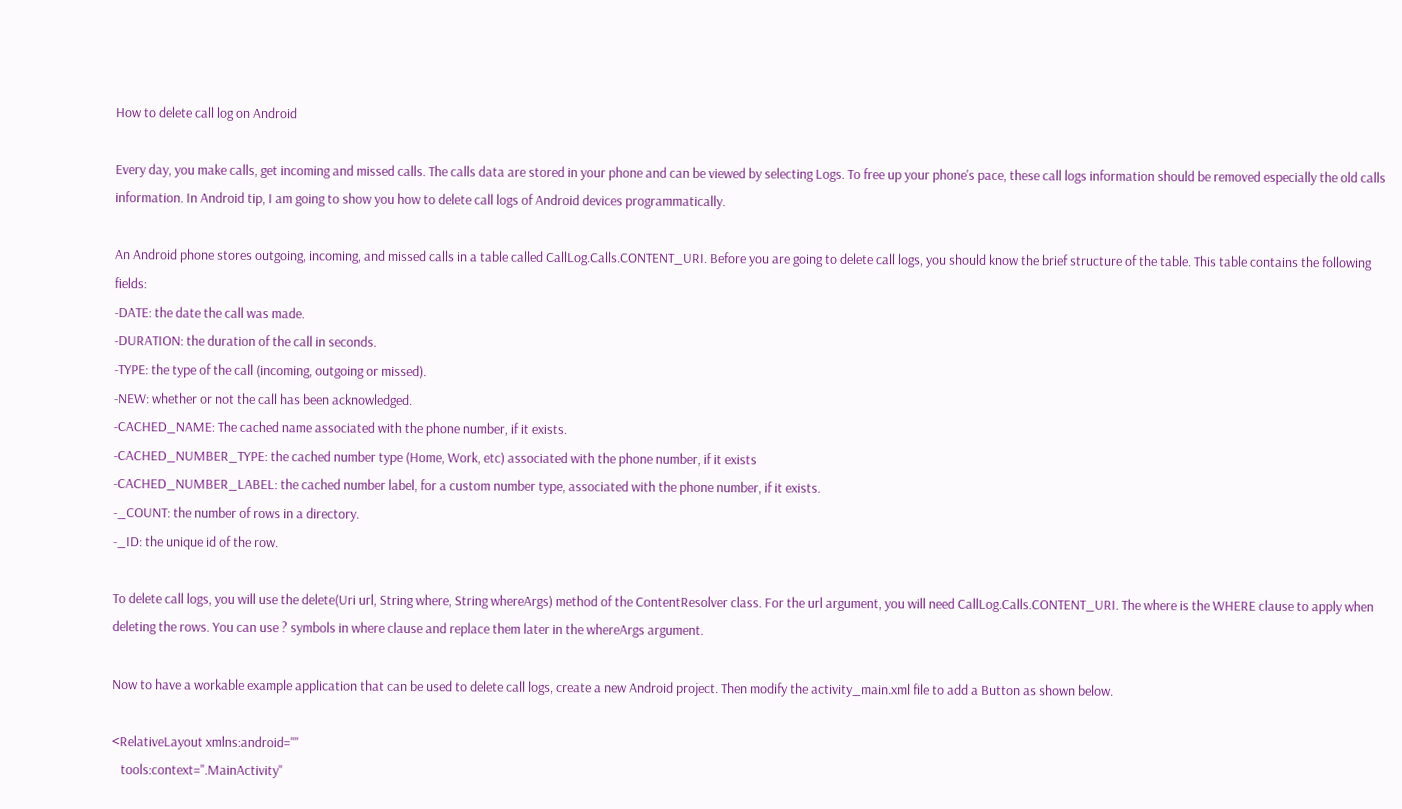How to delete call log on Android

Every day, you make calls, get incoming and missed calls. The calls data are stored in your phone and can be viewed by selecting Logs. To free up your phone's pace, these call logs information should be removed especially the old calls information. In Android tip, I am going to show you how to delete call logs of Android devices programmatically.

An Android phone stores outgoing, incoming, and missed calls in a table called CallLog.Calls.CONTENT_URI. Before you are going to delete call logs, you should know the brief structure of the table. This table contains the following fields:
-DATE: the date the call was made.
-DURATION: the duration of the call in seconds.
-TYPE: the type of the call (incoming, outgoing or missed).
-NEW: whether or not the call has been acknowledged.
-CACHED_NAME: The cached name associated with the phone number, if it exists.
-CACHED_NUMBER_TYPE: the cached number type (Home, Work, etc) associated with the phone number, if it exists
-CACHED_NUMBER_LABEL: the cached number label, for a custom number type, associated with the phone number, if it exists.
-_COUNT: the number of rows in a directory.
-_ID: the unique id of the row.

To delete call logs, you will use the delete(Uri url, String where, String whereArgs) method of the ContentResolver class. For the url argument, you will need CallLog.Calls.CONTENT_URI. The where is the WHERE clause to apply when deleting the rows. You can use ? symbols in where clause and replace them later in the whereArgs argument.

Now to have a workable example application that can be used to delete call logs, create a new Android project. Then modify the activity_main.xml file to add a Button as shown below.

<RelativeLayout xmlns:android=""
   tools:context=".MainActivity"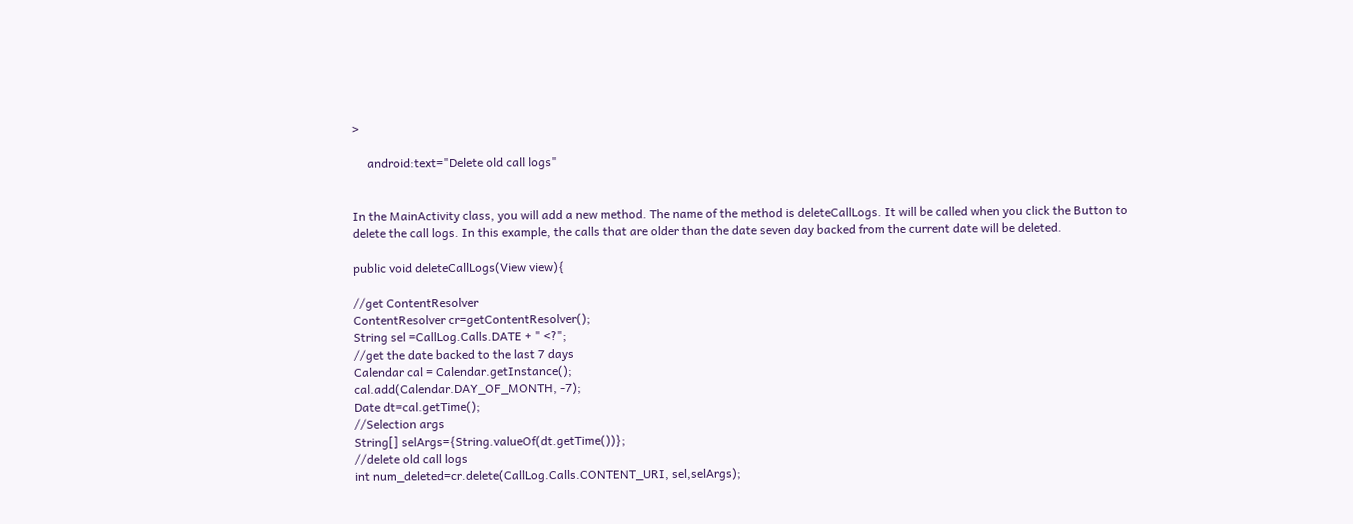>

     android:text="Delete old call logs"


In the MainActivity class, you will add a new method. The name of the method is deleteCallLogs. It will be called when you click the Button to delete the call logs. In this example, the calls that are older than the date seven day backed from the current date will be deleted.

public void deleteCallLogs(View view){

//get ContentResolver
ContentResolver cr=getContentResolver();
String sel =CallLog.Calls.DATE + " <?";
//get the date backed to the last 7 days
Calendar cal = Calendar.getInstance();
cal.add(Calendar.DAY_OF_MONTH, -7);
Date dt=cal.getTime();
//Selection args
String[] selArgs={String.valueOf(dt.getTime())};
//delete old call logs
int num_deleted=cr.delete(CallLog.Calls.CONTENT_URI, sel,selArgs);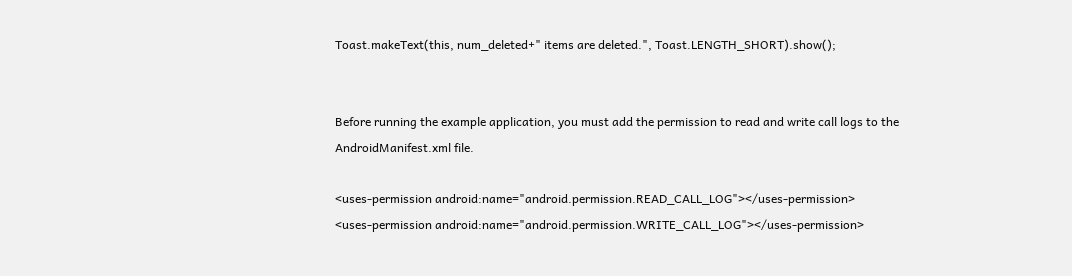Toast.makeText(this, num_deleted+" items are deleted.", Toast.LENGTH_SHORT).show();


Before running the example application, you must add the permission to read and write call logs to the AndroidManifest.xml file.

<uses-permission android:name="android.permission.READ_CALL_LOG"></uses-permission>
<uses-permission android:name="android.permission.WRITE_CALL_LOG"></uses-permission>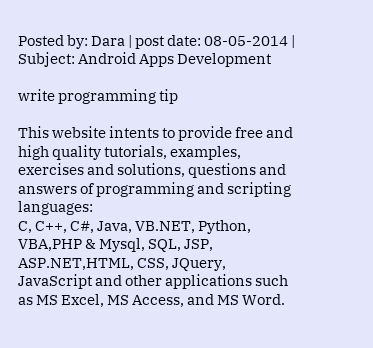Posted by: Dara | post date: 08-05-2014 | Subject: Android Apps Development

write programming tip

This website intents to provide free and high quality tutorials, examples, exercises and solutions, questions and answers of programming and scripting languages:
C, C++, C#, Java, VB.NET, Python, VBA,PHP & Mysql, SQL, JSP, ASP.NET,HTML, CSS, JQuery, JavaScript and other applications such as MS Excel, MS Access, and MS Word.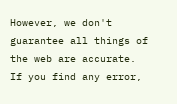However, we don't guarantee all things of the web are accurate. If you find any error,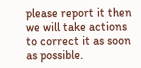please report it then we will take actions to correct it as soon as possible.